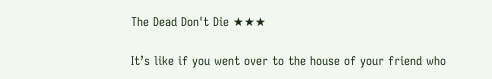The Dead Don't Die ★★★

It’s like if you went over to the house of your friend who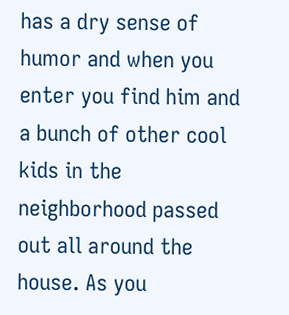has a dry sense of humor and when you enter you find him and a bunch of other cool kids in the neighborhood passed out all around the house. As you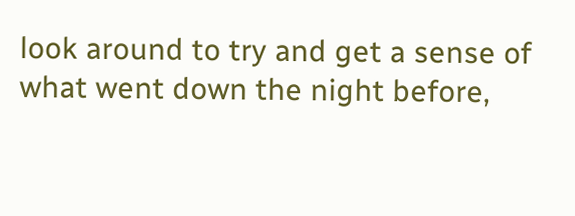look around to try and get a sense of what went down the night before,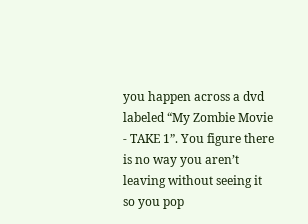you happen across a dvd labeled “My Zombie Movie - TAKE 1”. You figure there is no way you aren’t leaving without seeing it so you pop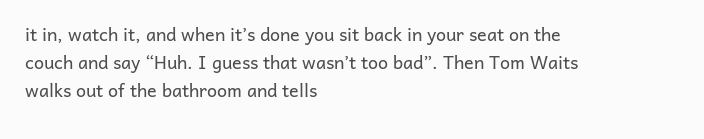it in, watch it, and when it’s done you sit back in your seat on the couch and say “Huh. I guess that wasn’t too bad”. Then Tom Waits walks out of the bathroom and tells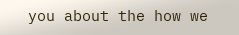you about the how we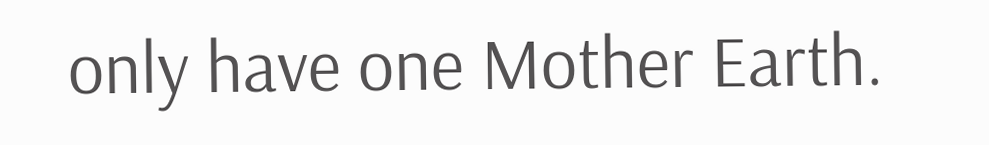only have one Mother Earth.